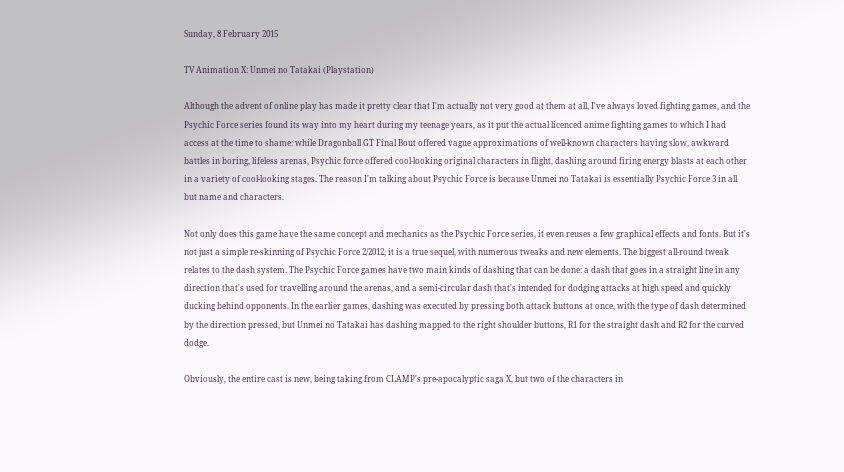Sunday, 8 February 2015

TV Animation X: Unmei no Tatakai (Playstation)

Although the advent of online play has made it pretty clear that I'm actually not very good at them at all, I've always loved fighting games, and the Psychic Force series found its way into my heart during my teenage years, as it put the actual licenced anime fighting games to which I had access at the time to shame: while Dragonball GT Final Bout offered vague approximations of well-known characters having slow, awkward battles in boring, lifeless arenas, Psychic force offered cool-looking original characters in flight, dashing around firing energy blasts at each other in a variety of cool-looking stages. The reason I'm talking about Psychic Force is because Unmei no Tatakai is essentially Psychic Force 3 in all but name and characters.

Not only does this game have the same concept and mechanics as the Psychic Force series, it even reuses a few graphical effects and fonts. But it's not just a simple re-skinning of Psychic Force 2/2012, it is a true sequel, with numerous tweaks and new elements. The biggest all-round tweak relates to the dash system. The Psychic Force games have two main kinds of dashing that can be done: a dash that goes in a straight line in any direction that's used for travelling around the arenas, and a semi-circular dash that's intended for dodging attacks at high speed and quickly ducking behind opponents. In the earlier games, dashing was executed by pressing both attack buttons at once, with the type of dash determined by the direction pressed, but Unmei no Tatakai has dashing mapped to the right shoulder buttons, R1 for the straight dash and R2 for the curved dodge.

Obviously, the entire cast is new, being taking from CLAMP's pre-apocalyptic saga X, but two of the characters in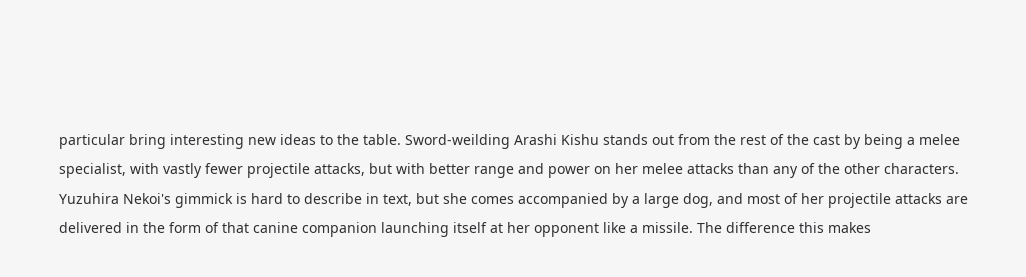particular bring interesting new ideas to the table. Sword-weilding Arashi Kishu stands out from the rest of the cast by being a melee specialist, with vastly fewer projectile attacks, but with better range and power on her melee attacks than any of the other characters. Yuzuhira Nekoi's gimmick is hard to describe in text, but she comes accompanied by a large dog, and most of her projectile attacks are delivered in the form of that canine companion launching itself at her opponent like a missile. The difference this makes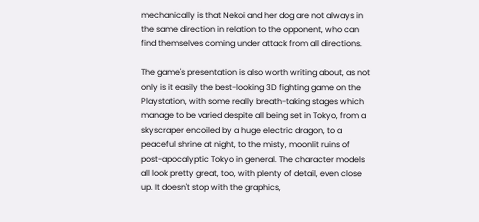mechanically is that Nekoi and her dog are not always in the same direction in relation to the opponent, who can find themselves coming under attack from all directions.

The game's presentation is also worth writing about, as not only is it easily the best-looking 3D fighting game on the Playstation, with some really breath-taking stages which manage to be varied despite all being set in Tokyo, from a skyscraper encoiled by a huge electric dragon, to a peaceful shrine at night, to the misty, moonlit ruins of post-apocalyptic Tokyo in general. The character models all look pretty great, too, with plenty of detail, even close up. It doesn't stop with the graphics,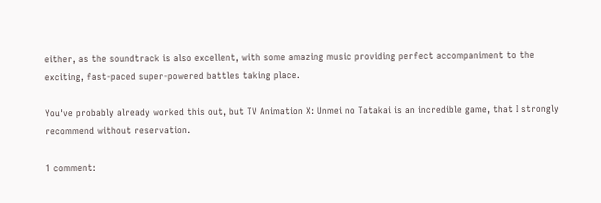either, as the soundtrack is also excellent, with some amazing music providing perfect accompaniment to the exciting, fast-paced super-powered battles taking place.

You've probably already worked this out, but TV Animation X: Unmei no Tatakai is an incredible game, that I strongly recommend without reservation.

1 comment: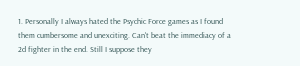1. Personally I always hated the Psychic Force games as I found them cumbersome and unexciting. Can't beat the immediacy of a 2d fighter in the end. Still I suppose they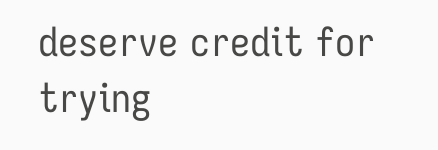deserve credit for trying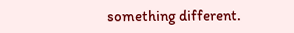something different.